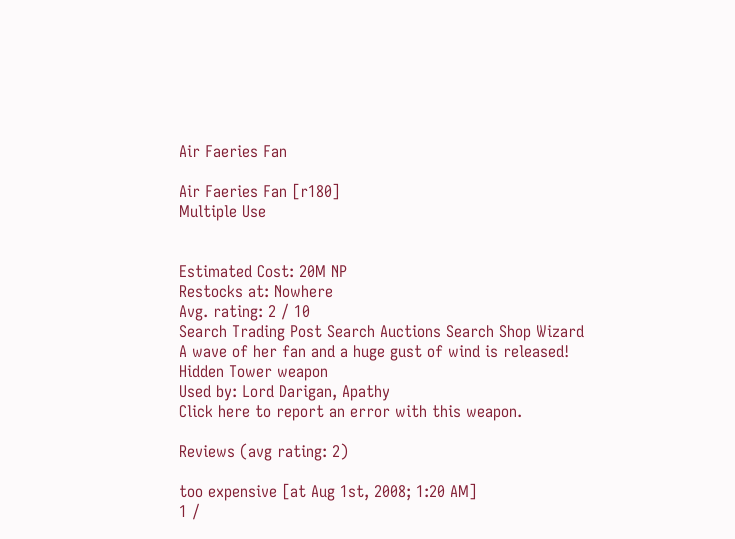Air Faeries Fan

Air Faeries Fan [r180]
Multiple Use


Estimated Cost: 20M NP
Restocks at: Nowhere
Avg. rating: 2 / 10
Search Trading Post Search Auctions Search Shop Wizard
A wave of her fan and a huge gust of wind is released!
Hidden Tower weapon
Used by: Lord Darigan, Apathy
Click here to report an error with this weapon.

Reviews (avg rating: 2)

too expensive [at Aug 1st, 2008; 1:20 AM]
1 /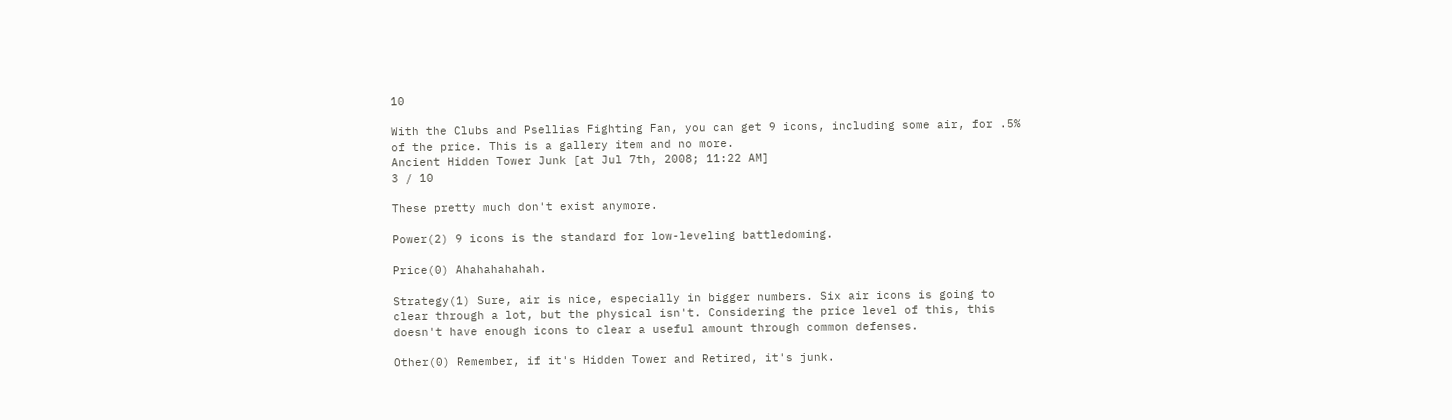10

With the Clubs and Psellias Fighting Fan, you can get 9 icons, including some air, for .5% of the price. This is a gallery item and no more.
Ancient Hidden Tower Junk [at Jul 7th, 2008; 11:22 AM]
3 / 10

These pretty much don't exist anymore.

Power(2) 9 icons is the standard for low-leveling battledoming.

Price(0) Ahahahahahah.

Strategy(1) Sure, air is nice, especially in bigger numbers. Six air icons is going to clear through a lot, but the physical isn't. Considering the price level of this, this doesn't have enough icons to clear a useful amount through common defenses.

Other(0) Remember, if it's Hidden Tower and Retired, it's junk.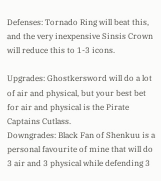Defenses: Tornado Ring will beat this, and the very inexpensive Sinsis Crown will reduce this to 1-3 icons.

Upgrades: Ghostkersword will do a lot of air and physical, but your best bet for air and physical is the Pirate Captains Cutlass.
Downgrades: Black Fan of Shenkuu is a personal favourite of mine that will do 3 air and 3 physical while defending 3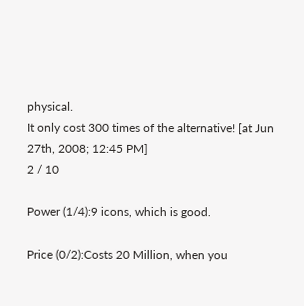physical.
It only cost 300 times of the alternative! [at Jun 27th, 2008; 12:45 PM]
2 / 10

Power (1/4):9 icons, which is good.

Price (0/2):Costs 20 Million, when you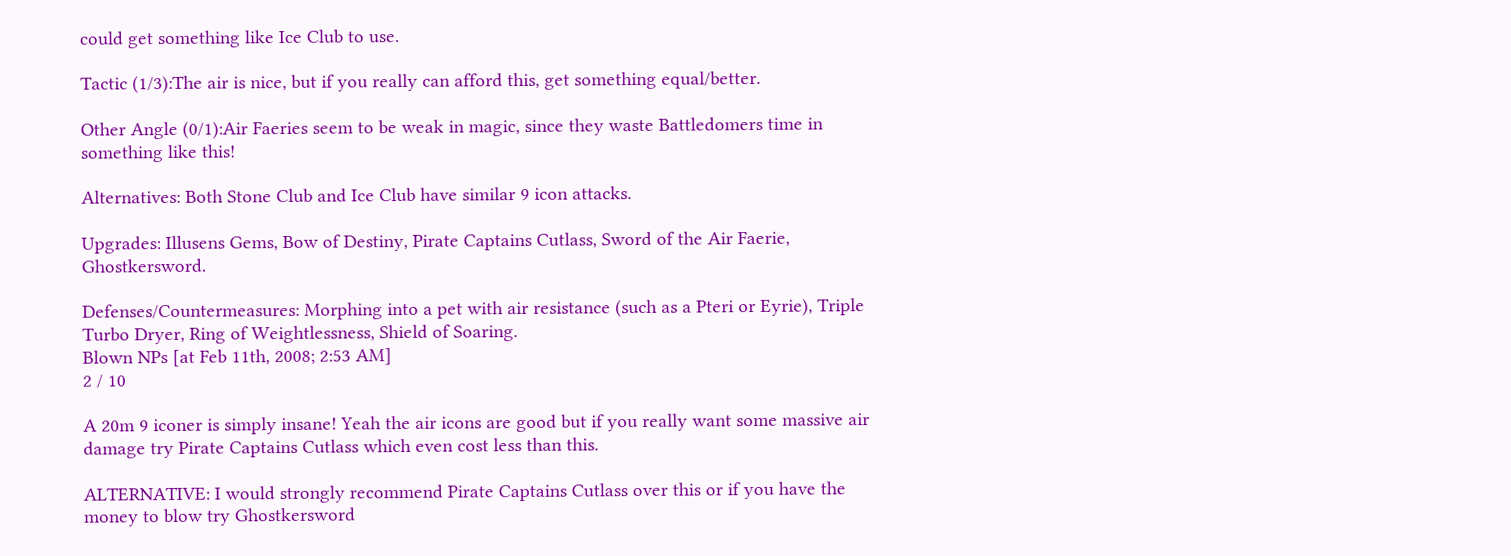could get something like Ice Club to use.

Tactic (1/3):The air is nice, but if you really can afford this, get something equal/better.

Other Angle (0/1):Air Faeries seem to be weak in magic, since they waste Battledomers time in something like this!

Alternatives: Both Stone Club and Ice Club have similar 9 icon attacks.

Upgrades: Illusens Gems, Bow of Destiny, Pirate Captains Cutlass, Sword of the Air Faerie, Ghostkersword.

Defenses/Countermeasures: Morphing into a pet with air resistance (such as a Pteri or Eyrie), Triple Turbo Dryer, Ring of Weightlessness, Shield of Soaring.
Blown NPs [at Feb 11th, 2008; 2:53 AM]
2 / 10

A 20m 9 iconer is simply insane! Yeah the air icons are good but if you really want some massive air damage try Pirate Captains Cutlass which even cost less than this.

ALTERNATIVE: I would strongly recommend Pirate Captains Cutlass over this or if you have the money to blow try Ghostkersword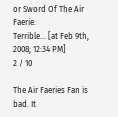or Sword Of The Air Faerie.
Terrible... [at Feb 9th, 2008; 12:34 PM]
2 / 10

The Air Faeries Fan is bad. It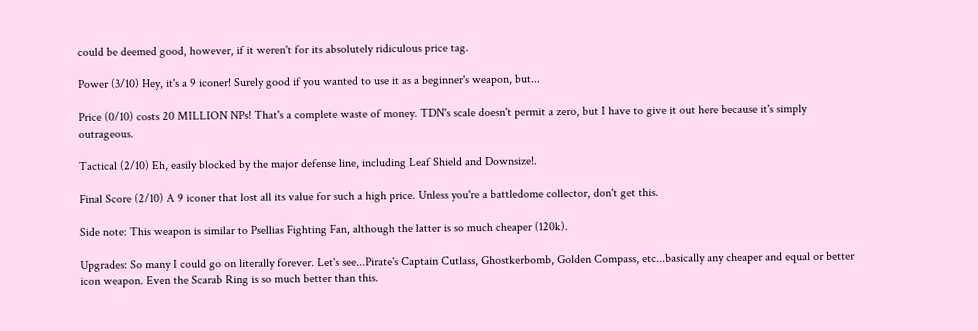could be deemed good, however, if it weren't for its absolutely ridiculous price tag.

Power (3/10) Hey, it's a 9 iconer! Surely good if you wanted to use it as a beginner's weapon, but...

Price (0/10) costs 20 MILLION NPs! That's a complete waste of money. TDN's scale doesn't permit a zero, but I have to give it out here because it's simply outrageous.

Tactical (2/10) Eh, easily blocked by the major defense line, including Leaf Shield and Downsize!.

Final Score (2/10) A 9 iconer that lost all its value for such a high price. Unless you're a battledome collector, don't get this.

Side note: This weapon is similar to Psellias Fighting Fan, although the latter is so much cheaper (120k).

Upgrades: So many I could go on literally forever. Let's see...Pirate's Captain Cutlass, Ghostkerbomb, Golden Compass, etc...basically any cheaper and equal or better icon weapon. Even the Scarab Ring is so much better than this.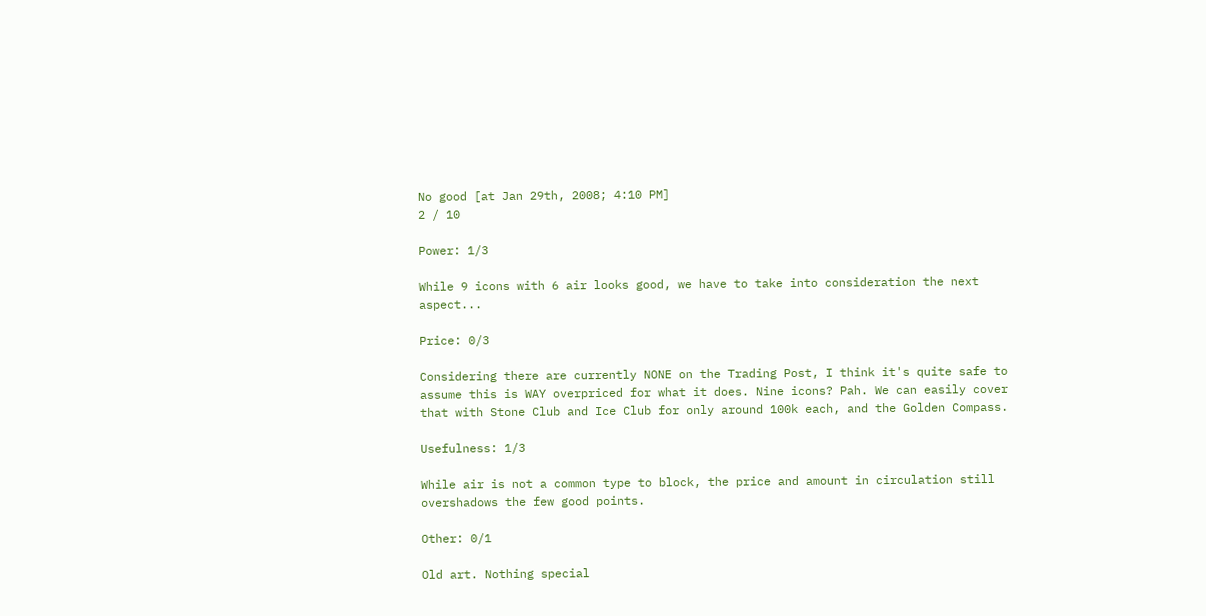No good [at Jan 29th, 2008; 4:10 PM]
2 / 10

Power: 1/3

While 9 icons with 6 air looks good, we have to take into consideration the next aspect...

Price: 0/3

Considering there are currently NONE on the Trading Post, I think it's quite safe to assume this is WAY overpriced for what it does. Nine icons? Pah. We can easily cover that with Stone Club and Ice Club for only around 100k each, and the Golden Compass.

Usefulness: 1/3

While air is not a common type to block, the price and amount in circulation still overshadows the few good points.

Other: 0/1

Old art. Nothing special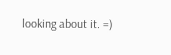looking about it. =)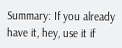Summary: If you already have it, hey, use it if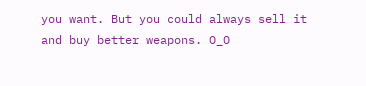you want. But you could always sell it and buy better weapons. O_O